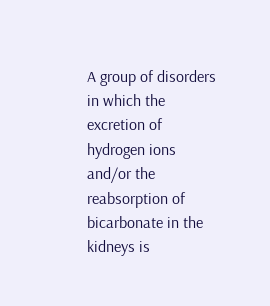A group of disorders in which the excretion of hydrogen ions and/or the reabsorption of bicarbonate in the kidneys is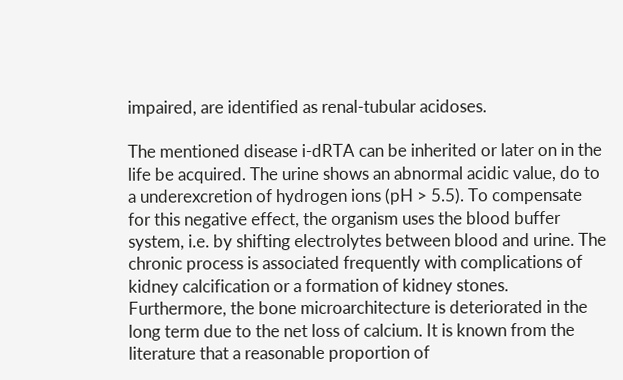impaired, are identified as renal-tubular acidoses.

The mentioned disease i-dRTA can be inherited or later on in the life be acquired. The urine shows an abnormal acidic value, do to a underexcretion of hydrogen ions (pH > 5.5). To compensate for this negative effect, the organism uses the blood buffer system, i.e. by shifting electrolytes between blood and urine. The chronic process is associated frequently with complications of kidney calcification or a formation of kidney stones. Furthermore, the bone microarchitecture is deteriorated in the long term due to the net loss of calcium. It is known from the literature that a reasonable proportion of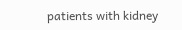patients with kidney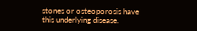stones or osteoporosis have this underlying disease.